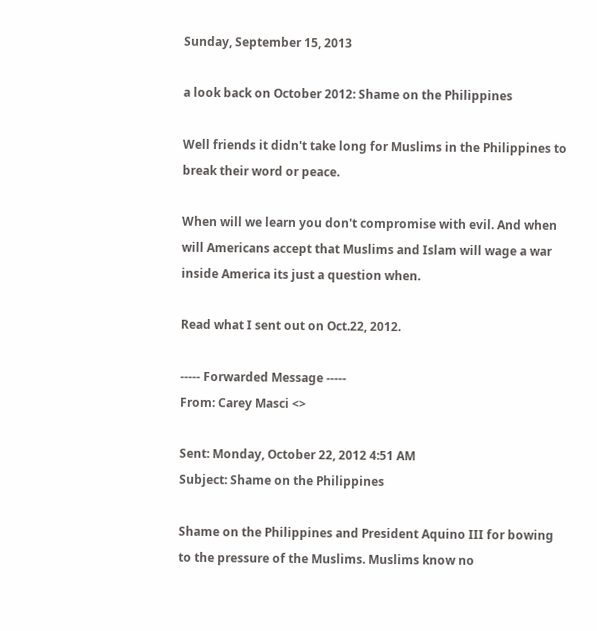Sunday, September 15, 2013

a look back on October 2012: Shame on the Philippines

Well friends it didn't take long for Muslims in the Philippines to break their word or peace.

When will we learn you don't compromise with evil. And when will Americans accept that Muslims and Islam will wage a war inside America its just a question when.

Read what I sent out on Oct.22, 2012.

----- Forwarded Message -----
From: Carey Masci <>

Sent: Monday, October 22, 2012 4:51 AM
Subject: Shame on the Philippines

Shame on the Philippines and President Aquino III for bowing to the pressure of the Muslims. Muslims know no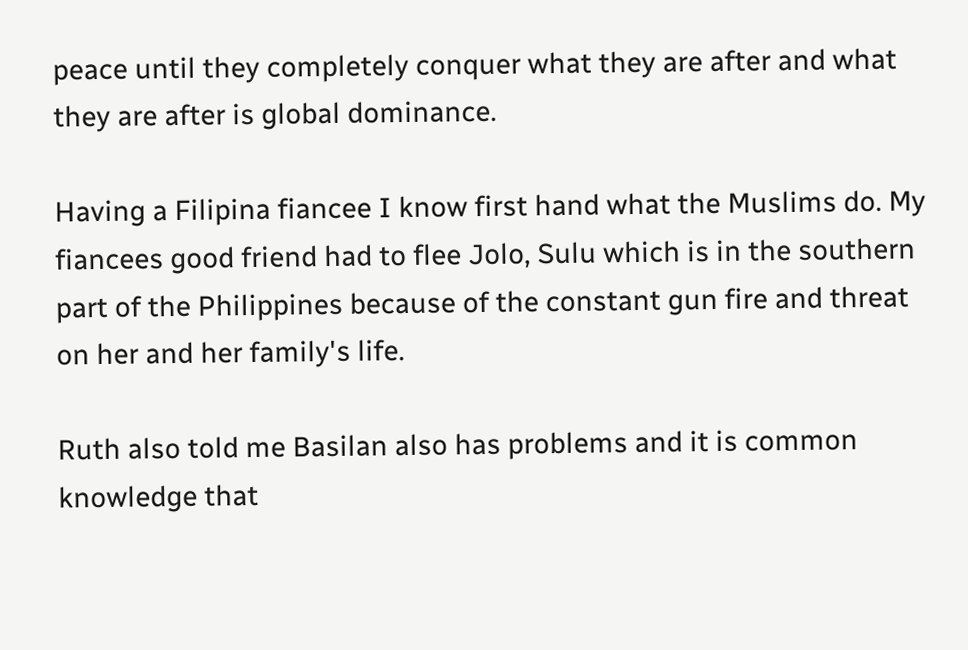peace until they completely conquer what they are after and what they are after is global dominance.

Having a Filipina fiancee I know first hand what the Muslims do. My fiancees good friend had to flee Jolo, Sulu which is in the southern part of the Philippines because of the constant gun fire and threat on her and her family's life.

Ruth also told me Basilan also has problems and it is common knowledge that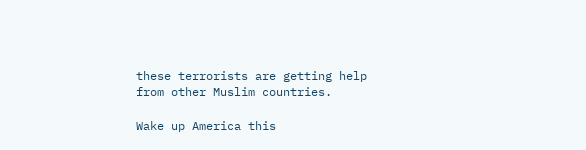these terrorists are getting help from other Muslim countries.

Wake up America this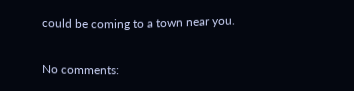could be coming to a town near you.


No comments: